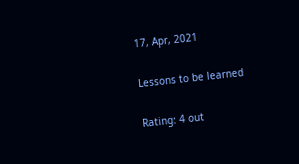17, Apr, 2021

Lessons to be learned

Rating: 4 out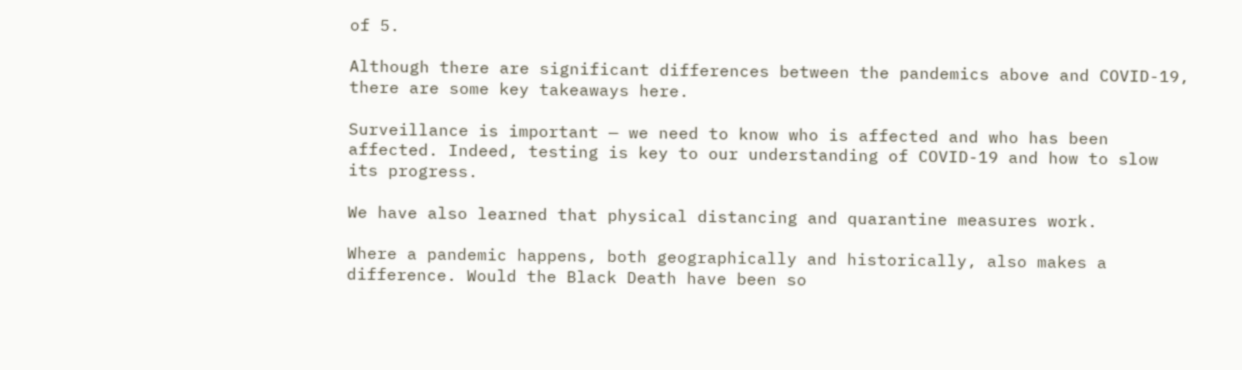of 5.

Although there are significant differences between the pandemics above and COVID-19, there are some key takeaways here.

Surveillance is important — we need to know who is affected and who has been affected. Indeed, testing is key to our understanding of COVID-19 and how to slow its progress.

We have also learned that physical distancing and quarantine measures work.

Where a pandemic happens, both geographically and historically, also makes a difference. Would the Black Death have been so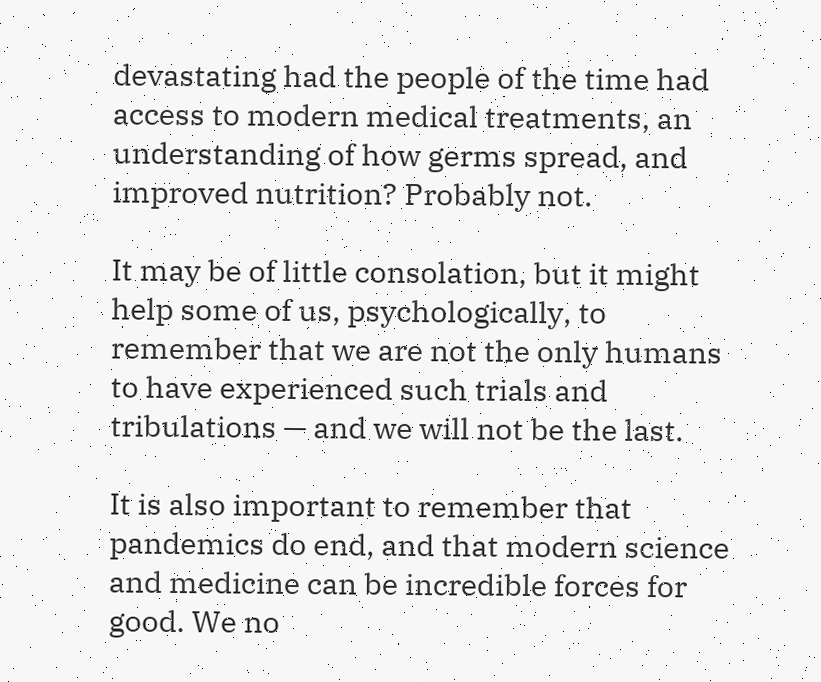devastating had the people of the time had access to modern medical treatments, an understanding of how germs spread, and improved nutrition? Probably not.

It may be of little consolation, but it might help some of us, psychologically, to remember that we are not the only humans to have experienced such trials and tribulations — and we will not be the last.

It is also important to remember that pandemics do end, and that modern science and medicine can be incredible forces for good. We no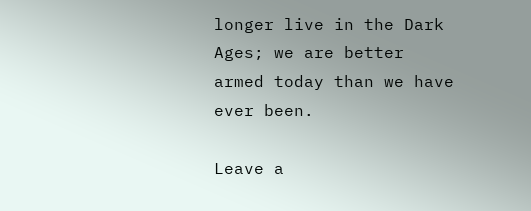longer live in the Dark Ages; we are better armed today than we have ever been.

Leave a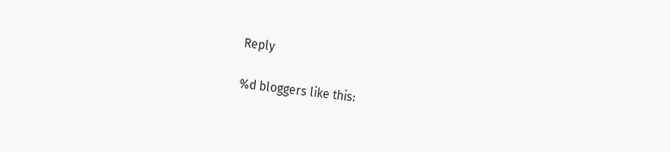Reply

%d bloggers like this: